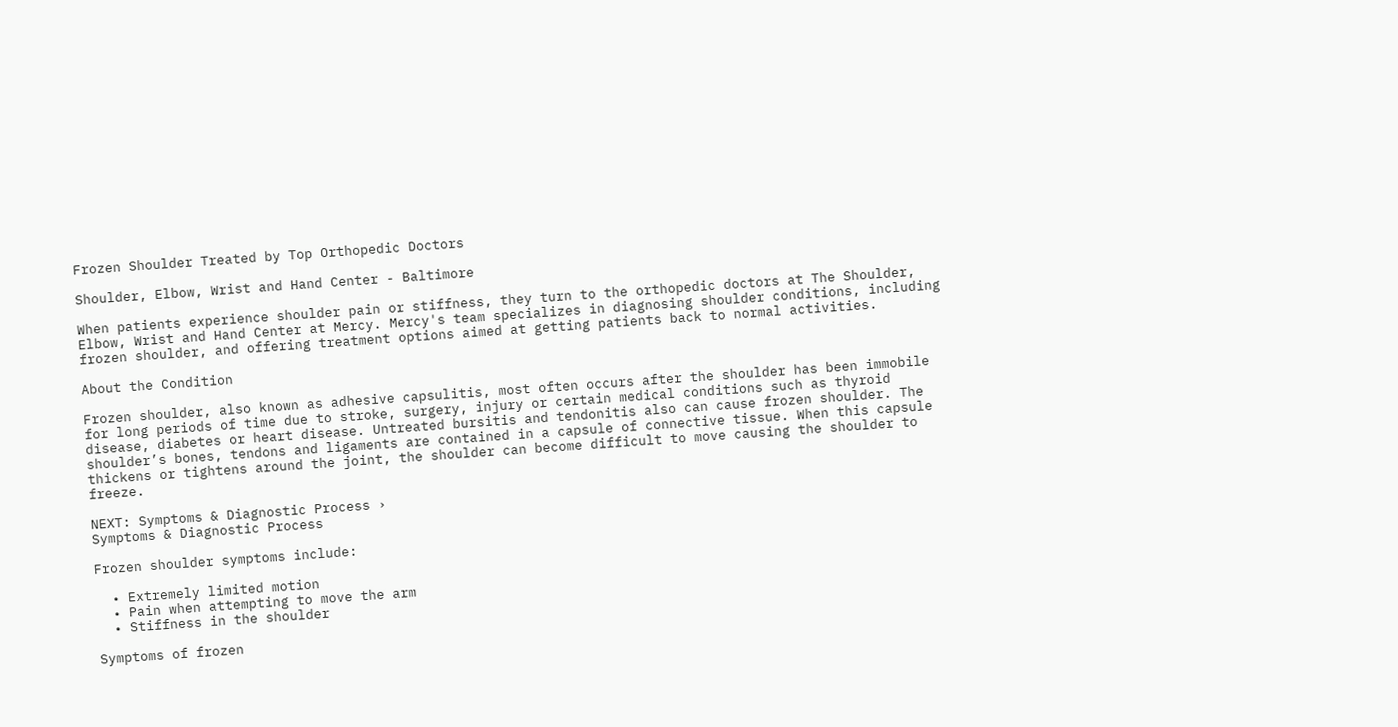Frozen Shoulder Treated by Top Orthopedic Doctors

Shoulder, Elbow, Wrist and Hand Center - Baltimore

When patients experience shoulder pain or stiffness, they turn to the orthopedic doctors at The Shoulder, Elbow, Wrist and Hand Center at Mercy. Mercy's team specializes in diagnosing shoulder conditions, including frozen shoulder, and offering treatment options aimed at getting patients back to normal activities.

About the Condition

Frozen shoulder, also known as adhesive capsulitis, most often occurs after the shoulder has been immobile for long periods of time due to stroke, surgery, injury or certain medical conditions such as thyroid disease, diabetes or heart disease. Untreated bursitis and tendonitis also can cause frozen shoulder. The shoulder’s bones, tendons and ligaments are contained in a capsule of connective tissue. When this capsule thickens or tightens around the joint, the shoulder can become difficult to move causing the shoulder to freeze.

NEXT: Symptoms & Diagnostic Process ›
Symptoms & Diagnostic Process

Frozen shoulder symptoms include:

  • Extremely limited motion
  • Pain when attempting to move the arm
  • Stiffness in the shoulder

Symptoms of frozen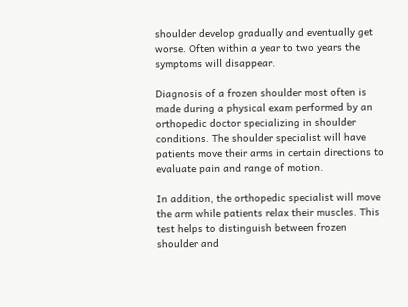shoulder develop gradually and eventually get worse. Often within a year to two years the symptoms will disappear.

Diagnosis of a frozen shoulder most often is made during a physical exam performed by an orthopedic doctor specializing in shoulder conditions. The shoulder specialist will have patients move their arms in certain directions to evaluate pain and range of motion.

In addition, the orthopedic specialist will move the arm while patients relax their muscles. This test helps to distinguish between frozen shoulder and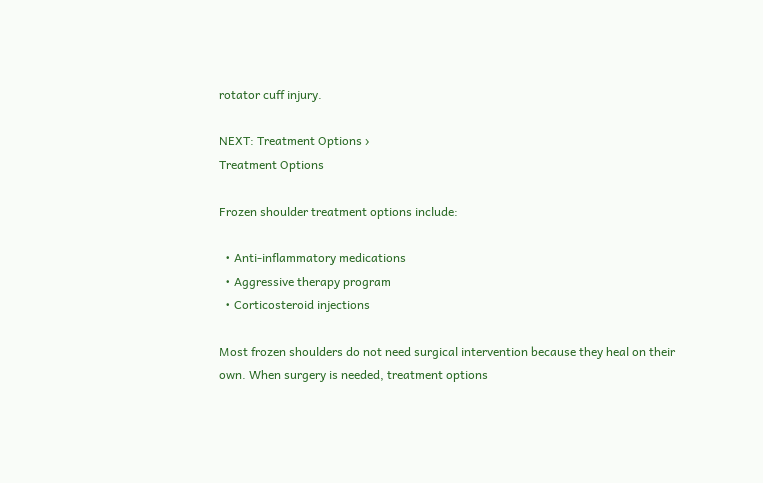rotator cuff injury.

NEXT: Treatment Options ›
Treatment Options

Frozen shoulder treatment options include:

  • Anti-inflammatory medications
  • Aggressive therapy program
  • Corticosteroid injections

Most frozen shoulders do not need surgical intervention because they heal on their own. When surgery is needed, treatment options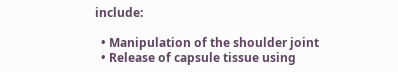include:

  • Manipulation of the shoulder joint
  • Release of capsule tissue using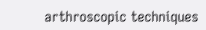arthroscopic techniques